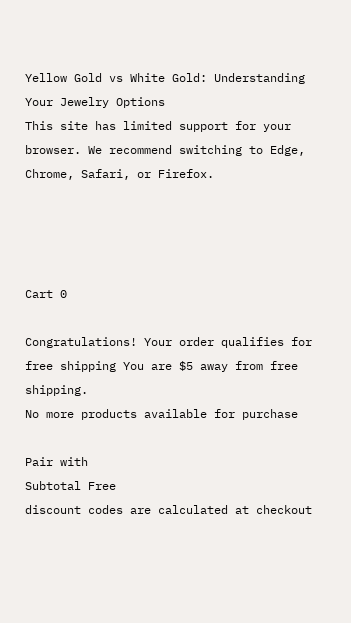Yellow Gold vs White Gold: Understanding Your Jewelry Options
This site has limited support for your browser. We recommend switching to Edge, Chrome, Safari, or Firefox.




Cart 0

Congratulations! Your order qualifies for free shipping You are $5 away from free shipping.
No more products available for purchase

Pair with
Subtotal Free
discount codes are calculated at checkout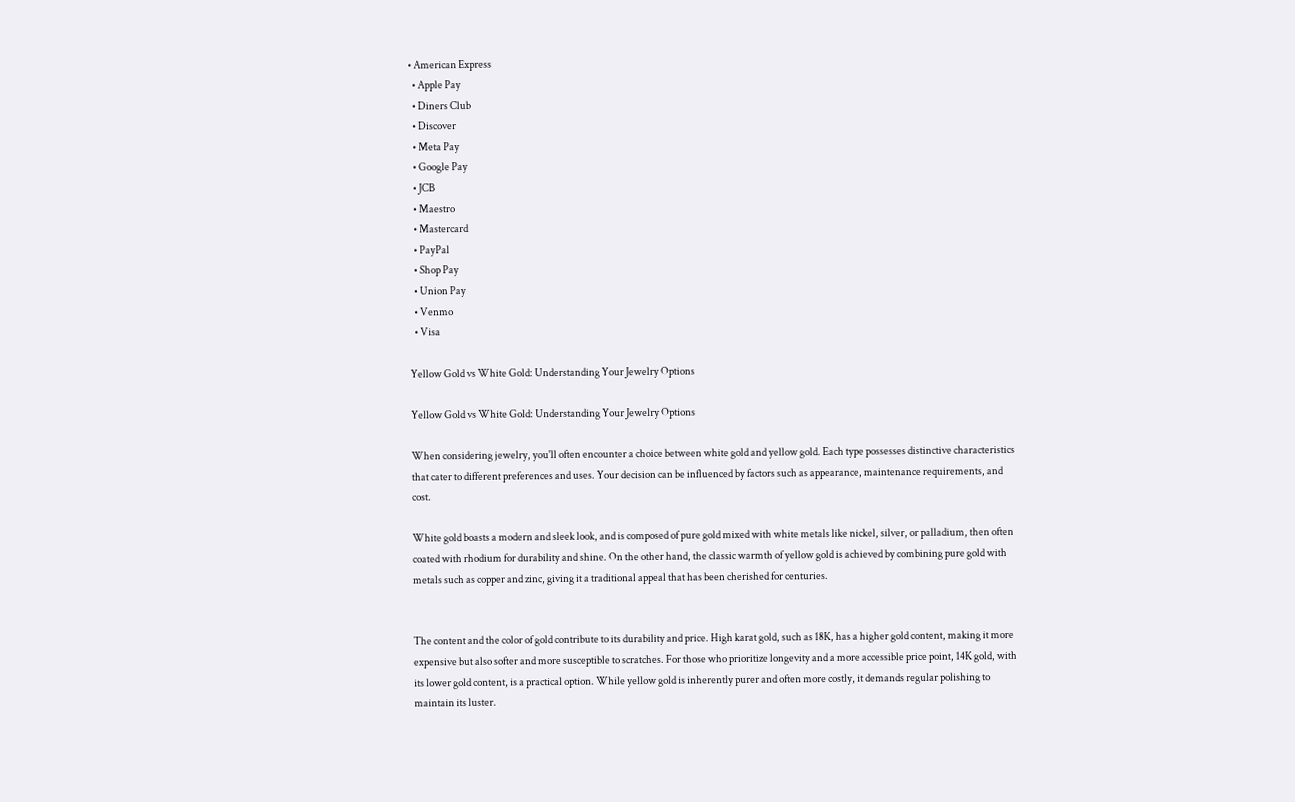• American Express
  • Apple Pay
  • Diners Club
  • Discover
  • Meta Pay
  • Google Pay
  • JCB
  • Maestro
  • Mastercard
  • PayPal
  • Shop Pay
  • Union Pay
  • Venmo
  • Visa

Yellow Gold vs White Gold: Understanding Your Jewelry Options

Yellow Gold vs White Gold: Understanding Your Jewelry Options

When considering jewelry, you'll often encounter a choice between white gold and yellow gold. Each type possesses distinctive characteristics that cater to different preferences and uses. Your decision can be influenced by factors such as appearance, maintenance requirements, and cost.

White gold boasts a modern and sleek look, and is composed of pure gold mixed with white metals like nickel, silver, or palladium, then often coated with rhodium for durability and shine. On the other hand, the classic warmth of yellow gold is achieved by combining pure gold with metals such as copper and zinc, giving it a traditional appeal that has been cherished for centuries.


The content and the color of gold contribute to its durability and price. High karat gold, such as 18K, has a higher gold content, making it more expensive but also softer and more susceptible to scratches. For those who prioritize longevity and a more accessible price point, 14K gold, with its lower gold content, is a practical option. While yellow gold is inherently purer and often more costly, it demands regular polishing to maintain its luster.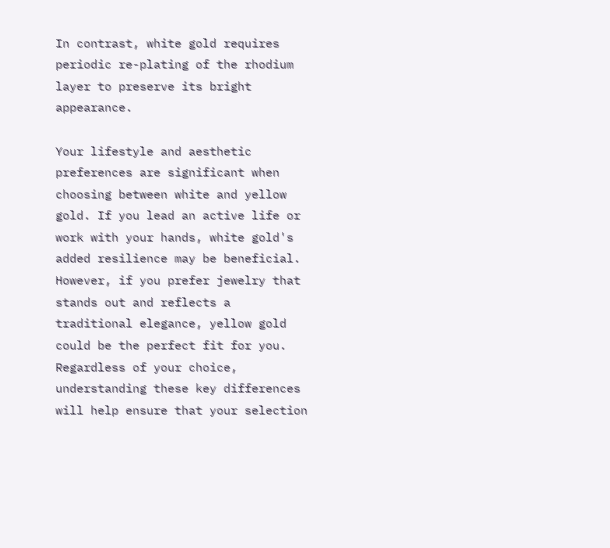In contrast, white gold requires periodic re-plating of the rhodium layer to preserve its bright appearance.

Your lifestyle and aesthetic preferences are significant when choosing between white and yellow gold. If you lead an active life or work with your hands, white gold's added resilience may be beneficial. However, if you prefer jewelry that stands out and reflects a traditional elegance, yellow gold could be the perfect fit for you. Regardless of your choice, understanding these key differences will help ensure that your selection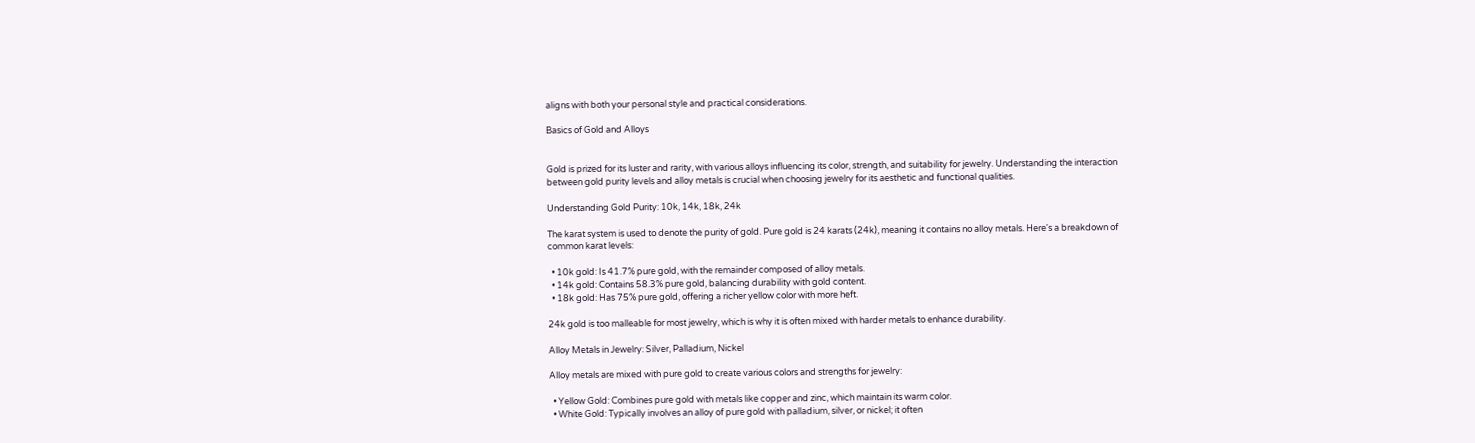aligns with both your personal style and practical considerations.

Basics of Gold and Alloys


Gold is prized for its luster and rarity, with various alloys influencing its color, strength, and suitability for jewelry. Understanding the interaction between gold purity levels and alloy metals is crucial when choosing jewelry for its aesthetic and functional qualities.

Understanding Gold Purity: 10k, 14k, 18k, 24k

The karat system is used to denote the purity of gold. Pure gold is 24 karats (24k), meaning it contains no alloy metals. Here's a breakdown of common karat levels:

  • 10k gold: Is 41.7% pure gold, with the remainder composed of alloy metals.
  • 14k gold: Contains 58.3% pure gold, balancing durability with gold content.
  • 18k gold: Has 75% pure gold, offering a richer yellow color with more heft.

24k gold is too malleable for most jewelry, which is why it is often mixed with harder metals to enhance durability.

Alloy Metals in Jewelry: Silver, Palladium, Nickel

Alloy metals are mixed with pure gold to create various colors and strengths for jewelry:

  • Yellow Gold: Combines pure gold with metals like copper and zinc, which maintain its warm color.
  • White Gold: Typically involves an alloy of pure gold with palladium, silver, or nickel; it often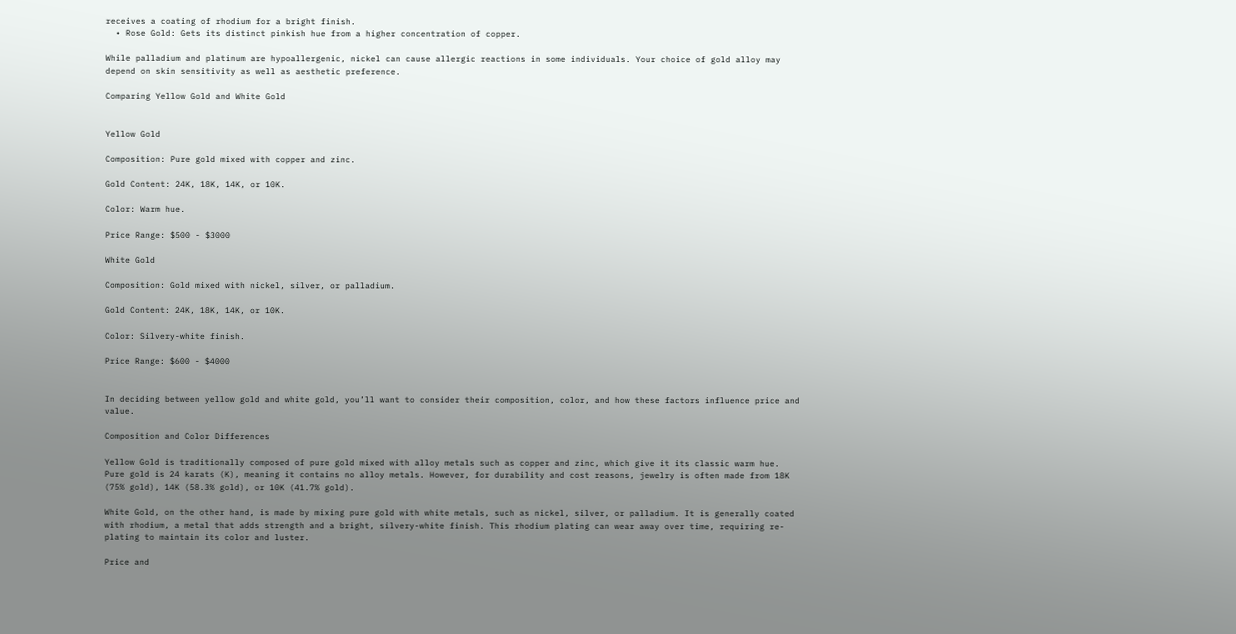receives a coating of rhodium for a bright finish.
  • Rose Gold: Gets its distinct pinkish hue from a higher concentration of copper.

While palladium and platinum are hypoallergenic, nickel can cause allergic reactions in some individuals. Your choice of gold alloy may depend on skin sensitivity as well as aesthetic preference.

Comparing Yellow Gold and White Gold


Yellow Gold

Composition: Pure gold mixed with copper and zinc.

Gold Content: 24K, 18K, 14K, or 10K.

Color: Warm hue.

Price Range: $500 - $3000

White Gold

Composition: Gold mixed with nickel, silver, or palladium.

Gold Content: 24K, 18K, 14K, or 10K.

Color: Silvery-white finish.

Price Range: $600 - $4000


In deciding between yellow gold and white gold, you’ll want to consider their composition, color, and how these factors influence price and value.

Composition and Color Differences

Yellow Gold is traditionally composed of pure gold mixed with alloy metals such as copper and zinc, which give it its classic warm hue. Pure gold is 24 karats (K), meaning it contains no alloy metals. However, for durability and cost reasons, jewelry is often made from 18K (75% gold), 14K (58.3% gold), or 10K (41.7% gold).

White Gold, on the other hand, is made by mixing pure gold with white metals, such as nickel, silver, or palladium. It is generally coated with rhodium, a metal that adds strength and a bright, silvery-white finish. This rhodium plating can wear away over time, requiring re-plating to maintain its color and luster.

Price and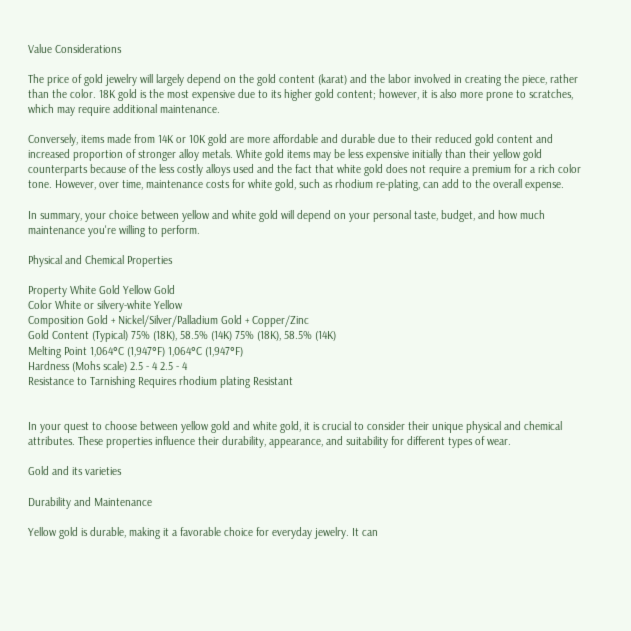Value Considerations

The price of gold jewelry will largely depend on the gold content (karat) and the labor involved in creating the piece, rather than the color. 18K gold is the most expensive due to its higher gold content; however, it is also more prone to scratches, which may require additional maintenance.

Conversely, items made from 14K or 10K gold are more affordable and durable due to their reduced gold content and increased proportion of stronger alloy metals. White gold items may be less expensive initially than their yellow gold counterparts because of the less costly alloys used and the fact that white gold does not require a premium for a rich color tone. However, over time, maintenance costs for white gold, such as rhodium re-plating, can add to the overall expense.

In summary, your choice between yellow and white gold will depend on your personal taste, budget, and how much maintenance you're willing to perform.

Physical and Chemical Properties

Property White Gold Yellow Gold
Color White or silvery-white Yellow
Composition Gold + Nickel/Silver/Palladium Gold + Copper/Zinc
Gold Content (Typical) 75% (18K), 58.5% (14K) 75% (18K), 58.5% (14K)
Melting Point 1,064°C (1,947°F) 1,064°C (1,947°F)
Hardness (Mohs scale) 2.5 - 4 2.5 - 4
Resistance to Tarnishing Requires rhodium plating Resistant


In your quest to choose between yellow gold and white gold, it is crucial to consider their unique physical and chemical attributes. These properties influence their durability, appearance, and suitability for different types of wear.

Gold and its varieties

Durability and Maintenance

Yellow gold is durable, making it a favorable choice for everyday jewelry. It can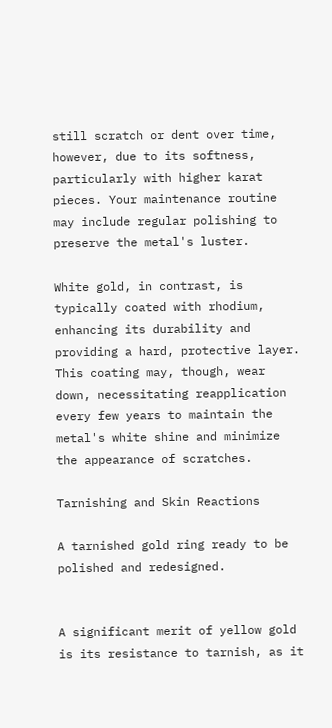still scratch or dent over time, however, due to its softness, particularly with higher karat pieces. Your maintenance routine may include regular polishing to preserve the metal's luster.

White gold, in contrast, is typically coated with rhodium, enhancing its durability and providing a hard, protective layer. This coating may, though, wear down, necessitating reapplication every few years to maintain the metal's white shine and minimize the appearance of scratches.

Tarnishing and Skin Reactions

A tarnished gold ring ready to be polished and redesigned.


A significant merit of yellow gold is its resistance to tarnish, as it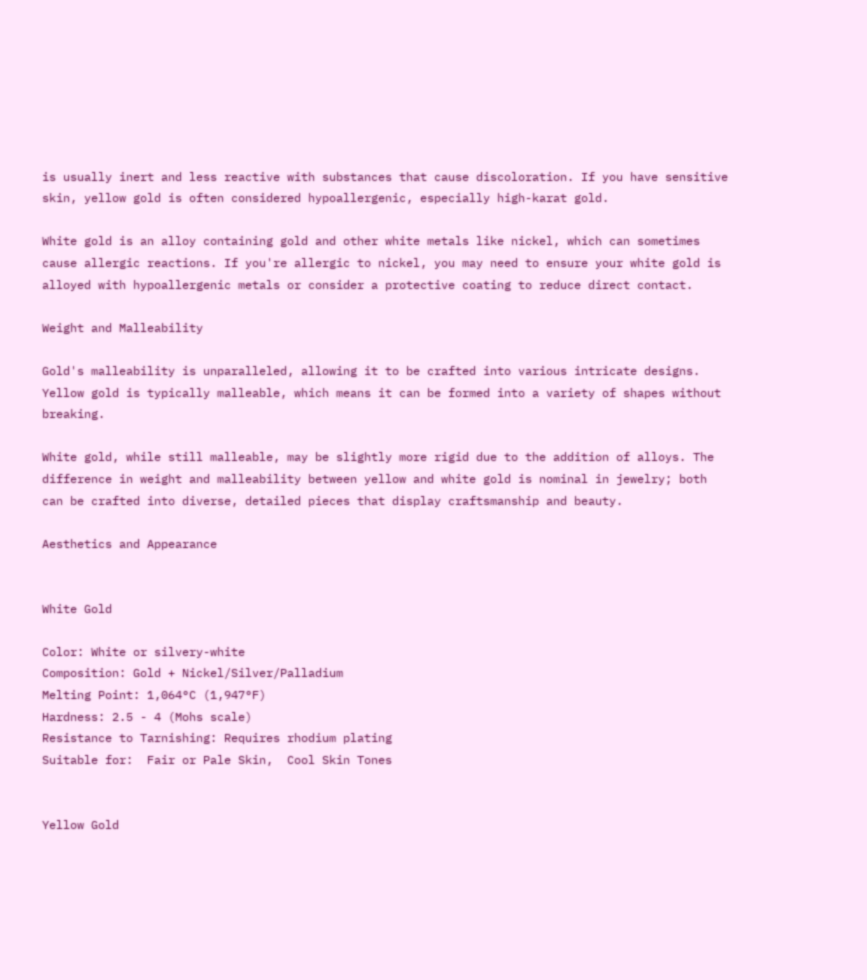is usually inert and less reactive with substances that cause discoloration. If you have sensitive skin, yellow gold is often considered hypoallergenic, especially high-karat gold.

White gold is an alloy containing gold and other white metals like nickel, which can sometimes cause allergic reactions. If you're allergic to nickel, you may need to ensure your white gold is alloyed with hypoallergenic metals or consider a protective coating to reduce direct contact.

Weight and Malleability

Gold's malleability is unparalleled, allowing it to be crafted into various intricate designs. Yellow gold is typically malleable, which means it can be formed into a variety of shapes without breaking.

White gold, while still malleable, may be slightly more rigid due to the addition of alloys. The difference in weight and malleability between yellow and white gold is nominal in jewelry; both can be crafted into diverse, detailed pieces that display craftsmanship and beauty.

Aesthetics and Appearance


White Gold

Color: White or silvery-white
Composition: Gold + Nickel/Silver/Palladium
Melting Point: 1,064°C (1,947°F)
Hardness: 2.5 - 4 (Mohs scale)
Resistance to Tarnishing: Requires rhodium plating
Suitable for:  Fair or Pale Skin,  Cool Skin Tones


Yellow Gold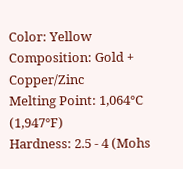Color: Yellow
Composition: Gold + Copper/Zinc
Melting Point: 1,064°C (1,947°F)
Hardness: 2.5 - 4 (Mohs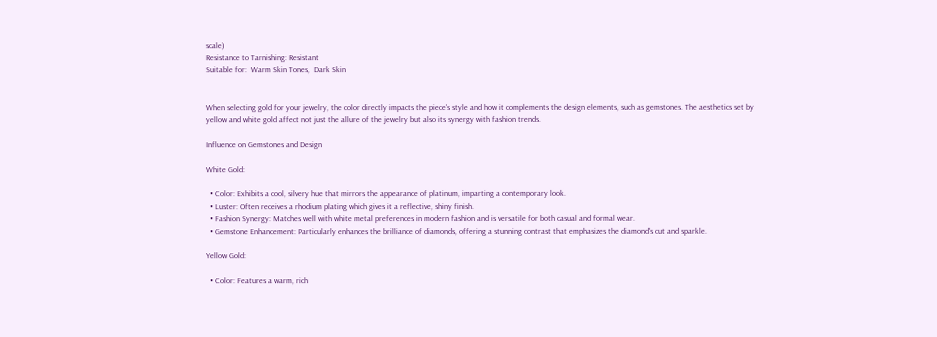scale)
Resistance to Tarnishing: Resistant
Suitable for:  Warm Skin Tones,  Dark Skin


When selecting gold for your jewelry, the color directly impacts the piece's style and how it complements the design elements, such as gemstones. The aesthetics set by yellow and white gold affect not just the allure of the jewelry but also its synergy with fashion trends.

Influence on Gemstones and Design

White Gold:

  • Color: Exhibits a cool, silvery hue that mirrors the appearance of platinum, imparting a contemporary look.
  • Luster: Often receives a rhodium plating which gives it a reflective, shiny finish.
  • Fashion Synergy: Matches well with white metal preferences in modern fashion and is versatile for both casual and formal wear.
  • Gemstone Enhancement: Particularly enhances the brilliance of diamonds, offering a stunning contrast that emphasizes the diamond's cut and sparkle.

Yellow Gold:

  • Color: Features a warm, rich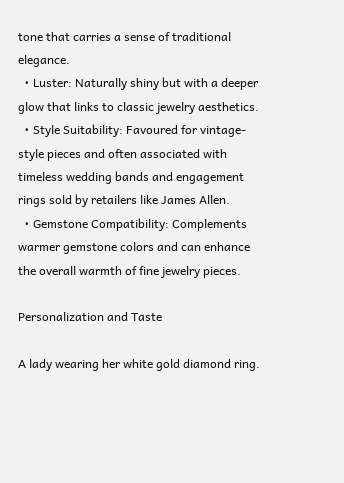tone that carries a sense of traditional elegance.
  • Luster: Naturally shiny but with a deeper glow that links to classic jewelry aesthetics.
  • Style Suitability: Favoured for vintage-style pieces and often associated with timeless wedding bands and engagement rings sold by retailers like James Allen.
  • Gemstone Compatibility: Complements warmer gemstone colors and can enhance the overall warmth of fine jewelry pieces.

Personalization and Taste

A lady wearing her white gold diamond ring.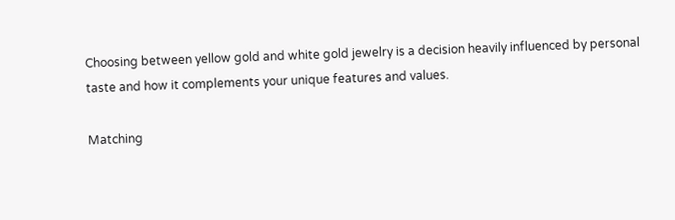Choosing between yellow gold and white gold jewelry is a decision heavily influenced by personal taste and how it complements your unique features and values.

Matching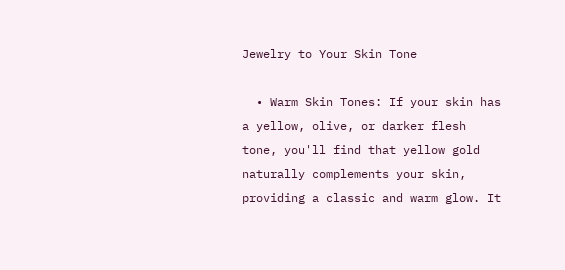Jewelry to Your Skin Tone

  • Warm Skin Tones: If your skin has a yellow, olive, or darker flesh tone, you'll find that yellow gold naturally complements your skin, providing a classic and warm glow. It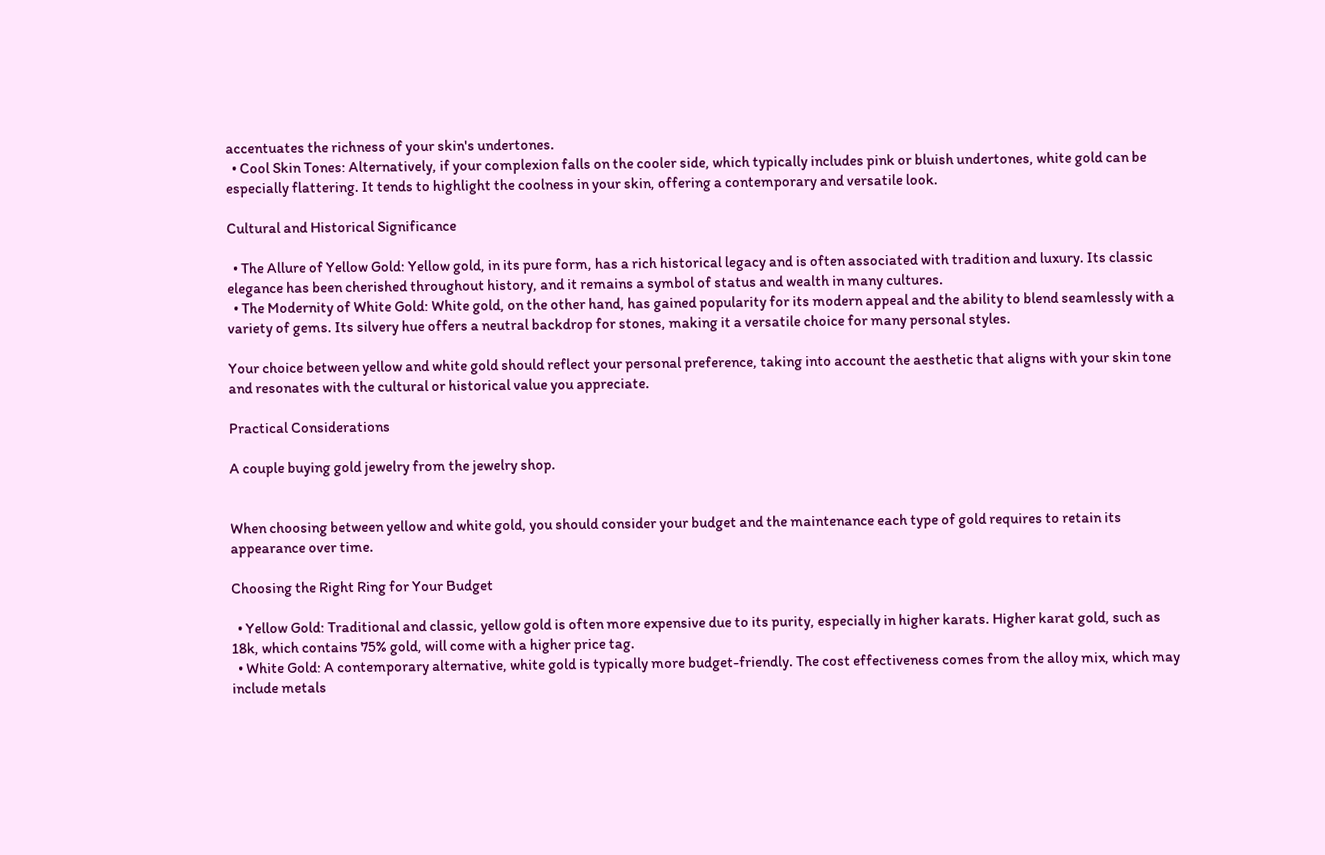accentuates the richness of your skin's undertones.
  • Cool Skin Tones: Alternatively, if your complexion falls on the cooler side, which typically includes pink or bluish undertones, white gold can be especially flattering. It tends to highlight the coolness in your skin, offering a contemporary and versatile look.

Cultural and Historical Significance

  • The Allure of Yellow Gold: Yellow gold, in its pure form, has a rich historical legacy and is often associated with tradition and luxury. Its classic elegance has been cherished throughout history, and it remains a symbol of status and wealth in many cultures.
  • The Modernity of White Gold: White gold, on the other hand, has gained popularity for its modern appeal and the ability to blend seamlessly with a variety of gems. Its silvery hue offers a neutral backdrop for stones, making it a versatile choice for many personal styles.

Your choice between yellow and white gold should reflect your personal preference, taking into account the aesthetic that aligns with your skin tone and resonates with the cultural or historical value you appreciate.

Practical Considerations

A couple buying gold jewelry from the jewelry shop.


When choosing between yellow and white gold, you should consider your budget and the maintenance each type of gold requires to retain its appearance over time.

Choosing the Right Ring for Your Budget

  • Yellow Gold: Traditional and classic, yellow gold is often more expensive due to its purity, especially in higher karats. Higher karat gold, such as 18k, which contains 75% gold, will come with a higher price tag.
  • White Gold: A contemporary alternative, white gold is typically more budget-friendly. The cost effectiveness comes from the alloy mix, which may include metals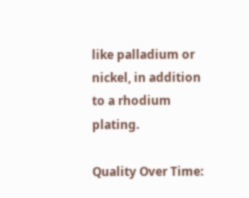like palladium or nickel, in addition to a rhodium plating.

Quality Over Time: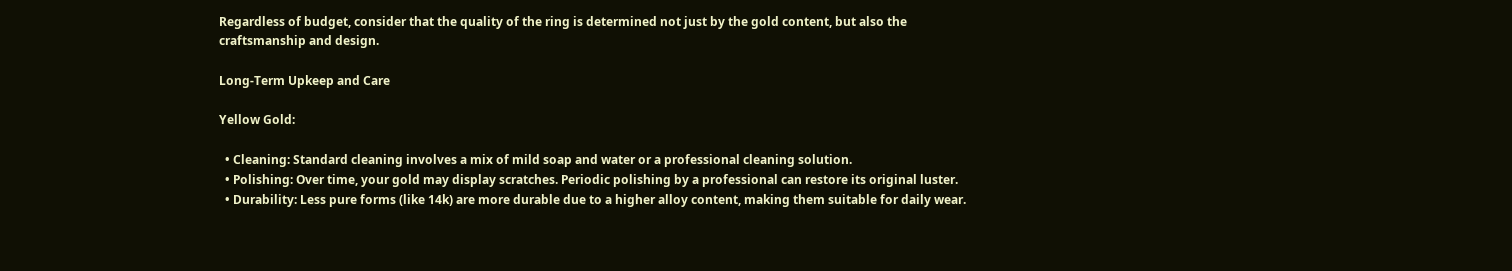Regardless of budget, consider that the quality of the ring is determined not just by the gold content, but also the craftsmanship and design.

Long-Term Upkeep and Care

Yellow Gold:

  • Cleaning: Standard cleaning involves a mix of mild soap and water or a professional cleaning solution.
  • Polishing: Over time, your gold may display scratches. Periodic polishing by a professional can restore its original luster.
  • Durability: Less pure forms (like 14k) are more durable due to a higher alloy content, making them suitable for daily wear.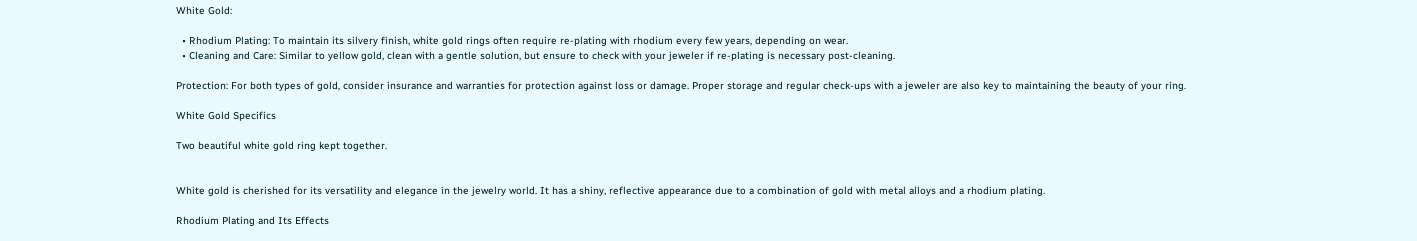White Gold:

  • Rhodium Plating: To maintain its silvery finish, white gold rings often require re-plating with rhodium every few years, depending on wear.
  • Cleaning and Care: Similar to yellow gold, clean with a gentle solution, but ensure to check with your jeweler if re-plating is necessary post-cleaning.

Protection: For both types of gold, consider insurance and warranties for protection against loss or damage. Proper storage and regular check-ups with a jeweler are also key to maintaining the beauty of your ring.

White Gold Specifics

Two beautiful white gold ring kept together.


White gold is cherished for its versatility and elegance in the jewelry world. It has a shiny, reflective appearance due to a combination of gold with metal alloys and a rhodium plating.

Rhodium Plating and Its Effects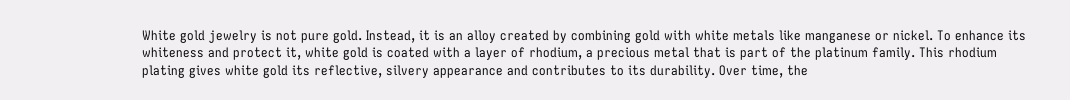White gold jewelry is not pure gold. Instead, it is an alloy created by combining gold with white metals like manganese or nickel. To enhance its whiteness and protect it, white gold is coated with a layer of rhodium, a precious metal that is part of the platinum family. This rhodium plating gives white gold its reflective, silvery appearance and contributes to its durability. Over time, the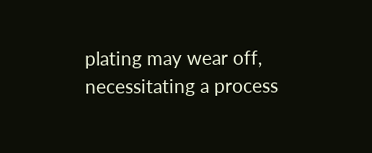plating may wear off, necessitating a process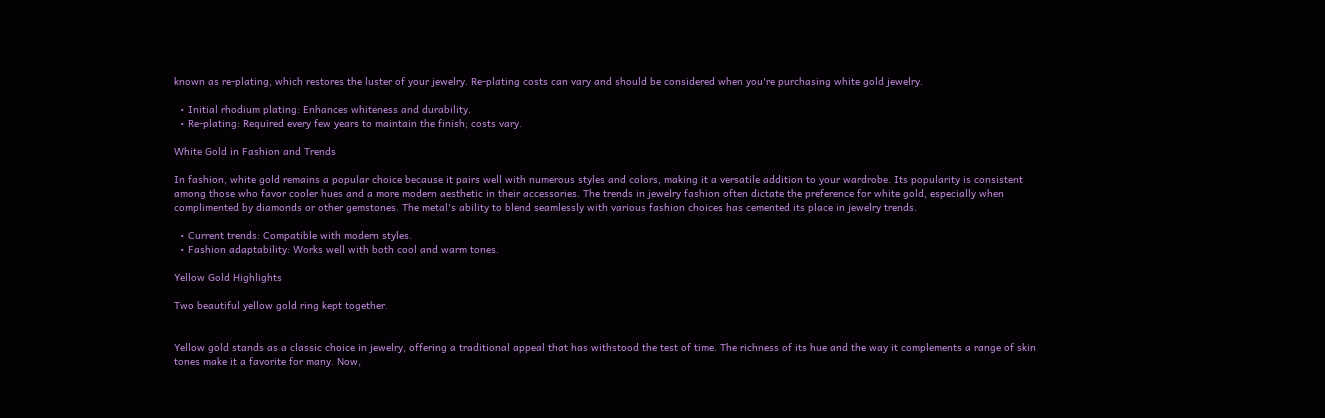known as re-plating, which restores the luster of your jewelry. Re-plating costs can vary and should be considered when you're purchasing white gold jewelry.

  • Initial rhodium plating: Enhances whiteness and durability.
  • Re-plating: Required every few years to maintain the finish; costs vary.

White Gold in Fashion and Trends

In fashion, white gold remains a popular choice because it pairs well with numerous styles and colors, making it a versatile addition to your wardrobe. Its popularity is consistent among those who favor cooler hues and a more modern aesthetic in their accessories. The trends in jewelry fashion often dictate the preference for white gold, especially when complimented by diamonds or other gemstones. The metal's ability to blend seamlessly with various fashion choices has cemented its place in jewelry trends.

  • Current trends: Compatible with modern styles.
  • Fashion adaptability: Works well with both cool and warm tones.

Yellow Gold Highlights

Two beautiful yellow gold ring kept together.


Yellow gold stands as a classic choice in jewelry, offering a traditional appeal that has withstood the test of time. The richness of its hue and the way it complements a range of skin tones make it a favorite for many. Now,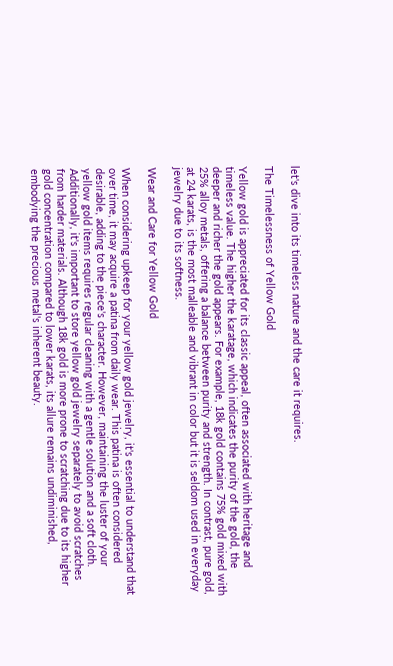let's dive into its timeless nature and the care it requires.

The Timelessness of Yellow Gold

Yellow gold is appreciated for its classic appeal, often associated with heritage and timeless value. The higher the karatage, which indicates the purity of the gold, the deeper and richer the gold appears. For example, 18k gold contains 75% gold mixed with 25% alloy metals, offering a balance between purity and strength. In contrast, pure gold, at 24 karats, is the most malleable and vibrant in color but it is seldom used in everyday jewelry due to its softness.

Wear and Care for Yellow Gold

When considering upkeep for your yellow gold jewelry, it's essential to understand that over time, it may acquire a patina from daily wear. This patina is often considered desirable, adding to the piece's character. However, maintaining the luster of your yellow gold items requires regular cleaning with a gentle solution and a soft cloth. Additionally, it's important to store yellow gold jewelry separately to avoid scratches from harder materials. Although 18k gold is more prone to scratching due to its higher gold concentration compared to lower karats, its allure remains undiminished, embodying the precious metal's inherent beauty.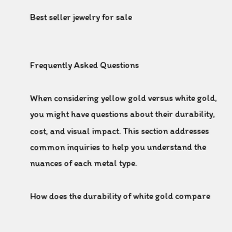Best seller jewelry for sale


Frequently Asked Questions

When considering yellow gold versus white gold, you might have questions about their durability, cost, and visual impact. This section addresses common inquiries to help you understand the nuances of each metal type.

How does the durability of white gold compare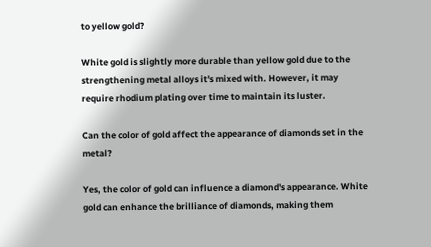to yellow gold?

White gold is slightly more durable than yellow gold due to the strengthening metal alloys it's mixed with. However, it may require rhodium plating over time to maintain its luster.

Can the color of gold affect the appearance of diamonds set in the metal?

Yes, the color of gold can influence a diamond's appearance. White gold can enhance the brilliance of diamonds, making them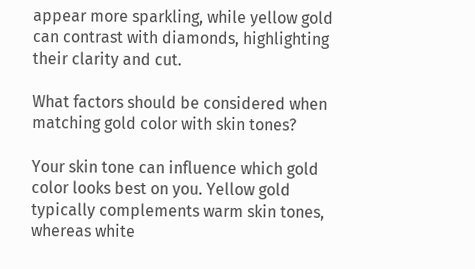appear more sparkling, while yellow gold can contrast with diamonds, highlighting their clarity and cut.

What factors should be considered when matching gold color with skin tones?

Your skin tone can influence which gold color looks best on you. Yellow gold typically complements warm skin tones, whereas white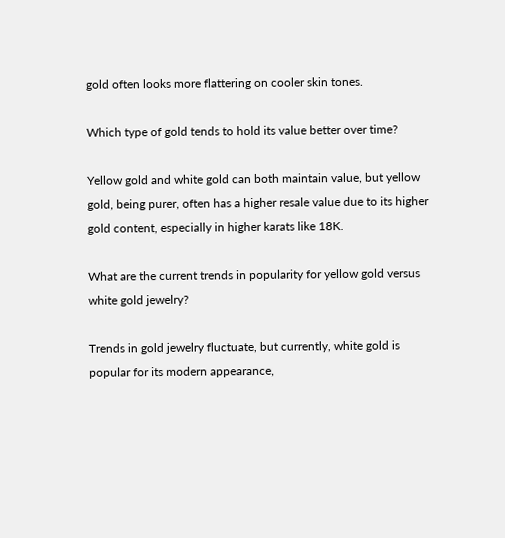gold often looks more flattering on cooler skin tones.

Which type of gold tends to hold its value better over time?

Yellow gold and white gold can both maintain value, but yellow gold, being purer, often has a higher resale value due to its higher gold content, especially in higher karats like 18K.

What are the current trends in popularity for yellow gold versus white gold jewelry?

Trends in gold jewelry fluctuate, but currently, white gold is popular for its modern appearance,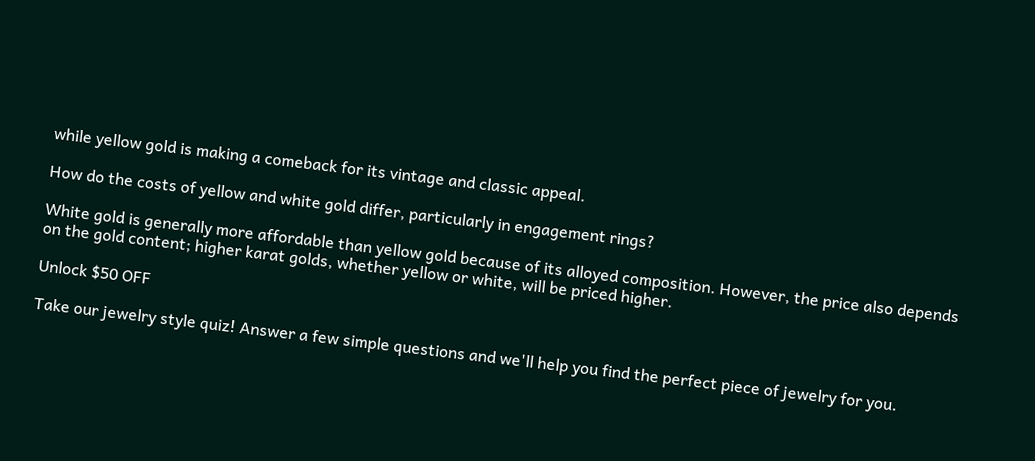while yellow gold is making a comeback for its vintage and classic appeal.

How do the costs of yellow and white gold differ, particularly in engagement rings?

White gold is generally more affordable than yellow gold because of its alloyed composition. However, the price also depends on the gold content; higher karat golds, whether yellow or white, will be priced higher.

Unlock $50 OFF

Take our jewelry style quiz! Answer a few simple questions and we'll help you find the perfect piece of jewelry for you.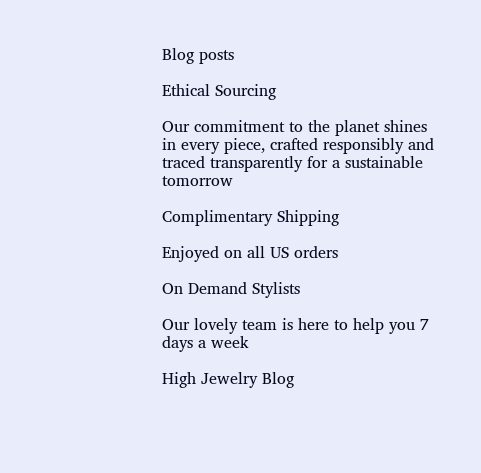Blog posts

Ethical Sourcing

Our commitment to the planet shines in every piece, crafted responsibly and traced transparently for a sustainable tomorrow

Complimentary Shipping

Enjoyed on all US orders

On Demand Stylists

Our lovely team is here to help you 7 days a week

High Jewelry Blog